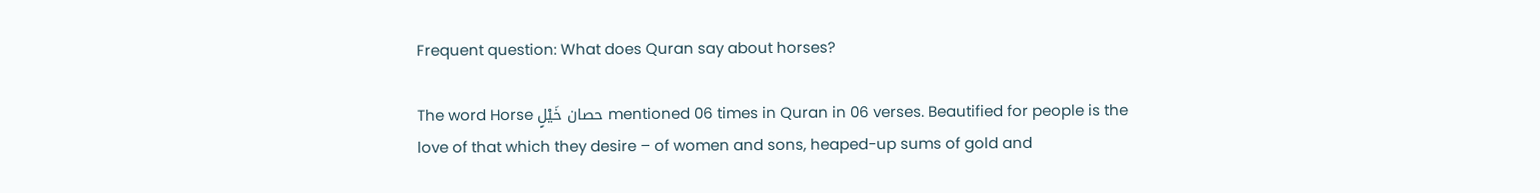Frequent question: What does Quran say about horses?

The word Horse حصان خَيْلٍ mentioned 06 times in Quran in 06 verses. Beautified for people is the love of that which they desire – of women and sons, heaped-up sums of gold and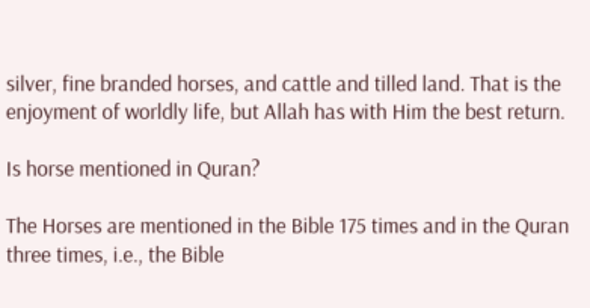silver, fine branded horses, and cattle and tilled land. That is the enjoyment of worldly life, but Allah has with Him the best return.

Is horse mentioned in Quran?

The Horses are mentioned in the Bible 175 times and in the Quran three times, i.e., the Bible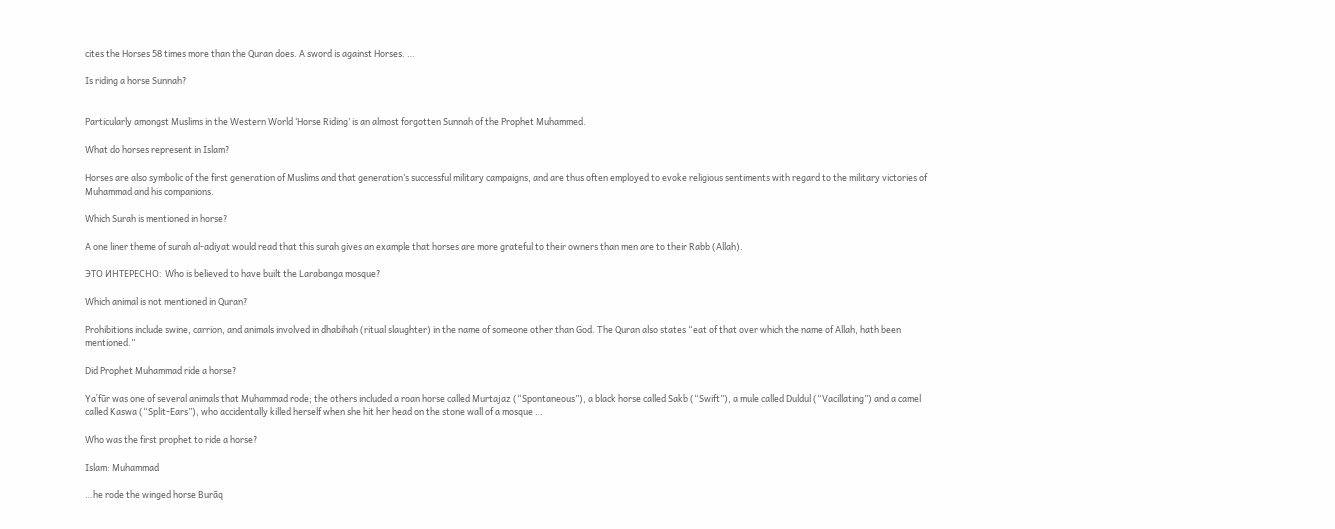cites the Horses 58 times more than the Quran does. A sword is against Horses. …

Is riding a horse Sunnah?


Particularly amongst Muslims in the Western World ‘Horse Riding’ is an almost forgotten Sunnah of the Prophet Muhammed.

What do horses represent in Islam?

Horses are also symbolic of the first generation of Muslims and that generation’s successful military campaigns, and are thus often employed to evoke religious sentiments with regard to the military victories of Muhammad and his companions.

Which Surah is mentioned in horse?

A one liner theme of surah al-adiyat would read that this surah gives an example that horses are more grateful to their owners than men are to their Rabb (Allah).

ЭТО ИНТЕРЕСНО:  Who is believed to have built the Larabanga mosque?

Which animal is not mentioned in Quran?

Prohibitions include swine, carrion, and animals involved in dhabihah (ritual slaughter) in the name of someone other than God. The Quran also states “eat of that over which the name of Allah, hath been mentioned.”

Did Prophet Muhammad ride a horse?

Yaʽfūr was one of several animals that Muhammad rode; the others included a roan horse called Murtajaz (“Spontaneous”), a black horse called Sakb (“Swift”), a mule called Duldul (“Vacillating”) and a camel called Kaswa (“Split-Ears”), who accidentally killed herself when she hit her head on the stone wall of a mosque …

Who was the first prophet to ride a horse?

Islam: Muhammad

…he rode the winged horse Burāq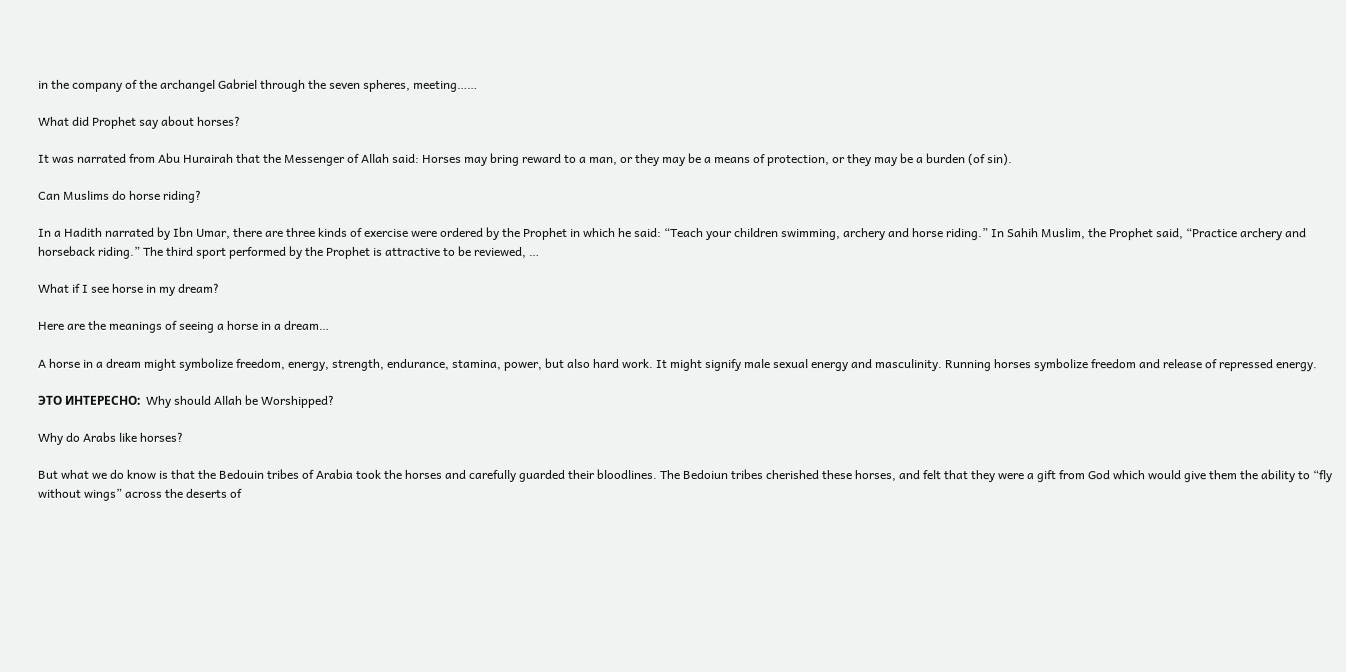in the company of the archangel Gabriel through the seven spheres, meeting……

What did Prophet say about horses?

It was narrated from Abu Hurairah that the Messenger of Allah said: Horses may bring reward to a man, or they may be a means of protection, or they may be a burden (of sin).

Can Muslims do horse riding?

In a Hadith narrated by Ibn Umar, there are three kinds of exercise were ordered by the Prophet in which he said: “Teach your children swimming, archery and horse riding.” In Sahih Muslim, the Prophet said, “Practice archery and horseback riding.” The third sport performed by the Prophet is attractive to be reviewed, …

What if I see horse in my dream?

Here are the meanings of seeing a horse in a dream…

A horse in a dream might symbolize freedom, energy, strength, endurance, stamina, power, but also hard work. It might signify male sexual energy and masculinity. Running horses symbolize freedom and release of repressed energy.

ЭТО ИНТЕРЕСНО:  Why should Allah be Worshipped?

Why do Arabs like horses?

But what we do know is that the Bedouin tribes of Arabia took the horses and carefully guarded their bloodlines. The Bedoiun tribes cherished these horses, and felt that they were a gift from God which would give them the ability to “fly without wings” across the deserts of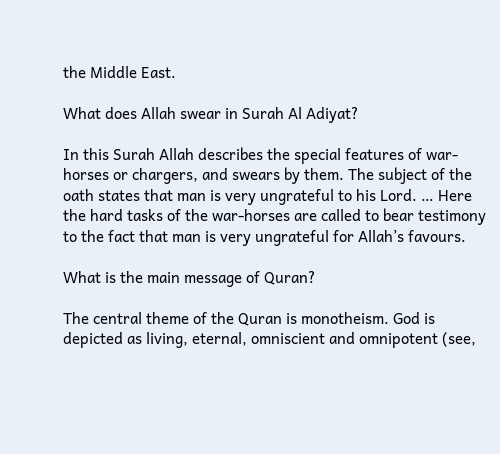the Middle East.

What does Allah swear in Surah Al Adiyat?

In this Surah Allah describes the special features of war-horses or chargers, and swears by them. The subject of the oath states that man is very ungrateful to his Lord. … Here the hard tasks of the war-horses are called to bear testimony to the fact that man is very ungrateful for Allah’s favours.

What is the main message of Quran?

The central theme of the Quran is monotheism. God is depicted as living, eternal, omniscient and omnipotent (see,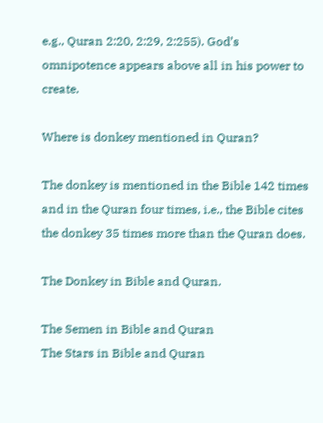e.g., Quran 2:20, 2:29, 2:255). God’s omnipotence appears above all in his power to create.

Where is donkey mentioned in Quran?

The donkey is mentioned in the Bible 142 times and in the Quran four times, i.e., the Bible cites the donkey 35 times more than the Quran does.

The Donkey in Bible and Quran.

The Semen in Bible and Quran
The Stars in Bible and Quran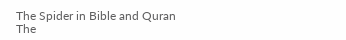The Spider in Bible and Quran
The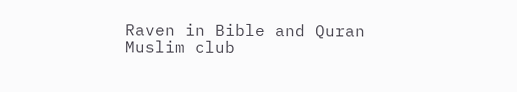Raven in Bible and Quran
Muslim club